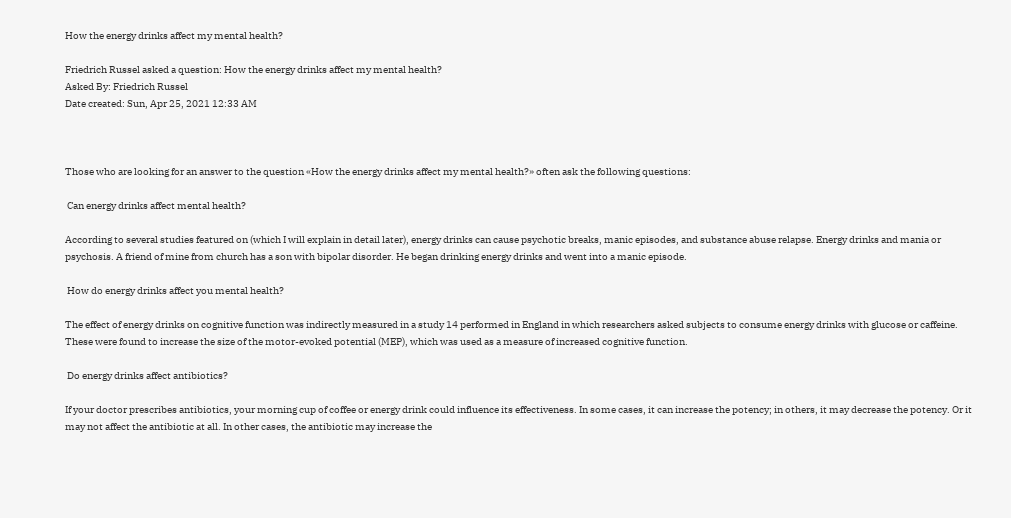How the energy drinks affect my mental health?

Friedrich Russel asked a question: How the energy drinks affect my mental health?
Asked By: Friedrich Russel
Date created: Sun, Apr 25, 2021 12:33 AM



Those who are looking for an answer to the question «How the energy drinks affect my mental health?» often ask the following questions:

 Can energy drinks affect mental health?

According to several studies featured on (which I will explain in detail later), energy drinks can cause psychotic breaks, manic episodes, and substance abuse relapse. Energy drinks and mania or psychosis. A friend of mine from church has a son with bipolar disorder. He began drinking energy drinks and went into a manic episode.

 How do energy drinks affect you mental health?

The effect of energy drinks on cognitive function was indirectly measured in a study 14 performed in England in which researchers asked subjects to consume energy drinks with glucose or caffeine. These were found to increase the size of the motor-evoked potential (MEP), which was used as a measure of increased cognitive function.

 Do energy drinks affect antibiotics?

If your doctor prescribes antibiotics, your morning cup of coffee or energy drink could influence its effectiveness. In some cases, it can increase the potency; in others, it may decrease the potency. Or it may not affect the antibiotic at all. In other cases, the antibiotic may increase the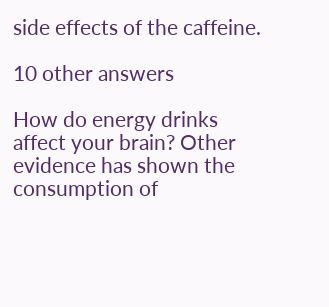side effects of the caffeine.

10 other answers

How do energy drinks affect your brain? Other evidence has shown the consumption of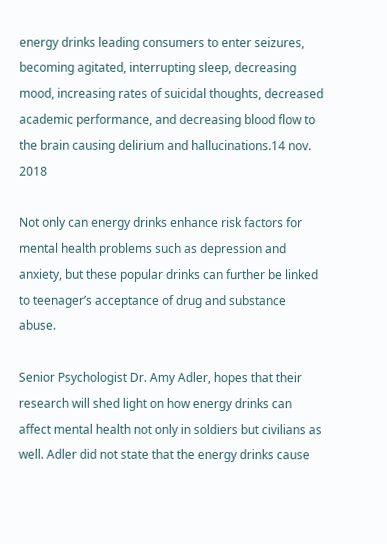energy drinks leading consumers to enter seizures, becoming agitated, interrupting sleep, decreasing mood, increasing rates of suicidal thoughts, decreased academic performance, and decreasing blood flow to the brain causing delirium and hallucinations.14 nov. 2018

Not only can energy drinks enhance risk factors for mental health problems such as depression and anxiety, but these popular drinks can further be linked to teenager’s acceptance of drug and substance abuse.

Senior Psychologist Dr. Amy Adler, hopes that their research will shed light on how energy drinks can affect mental health not only in soldiers but civilians as well. Adler did not state that the energy drinks cause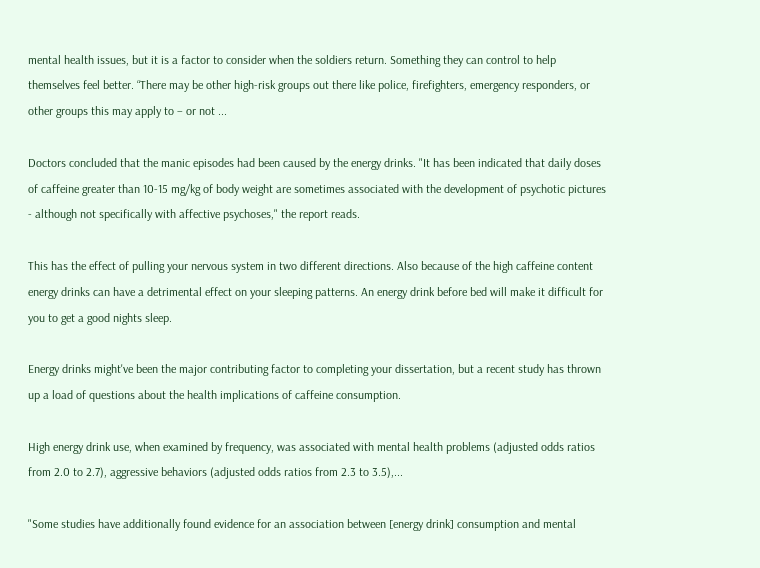mental health issues, but it is a factor to consider when the soldiers return. Something they can control to help themselves feel better. “There may be other high-risk groups out there like police, firefighters, emergency responders, or other groups this may apply to – or not ...

Doctors concluded that the manic episodes had been caused by the energy drinks. "It has been indicated that daily doses of caffeine greater than 10-15 mg/kg of body weight are sometimes associated with the development of psychotic pictures - although not specifically with affective psychoses," the report reads.

This has the effect of pulling your nervous system in two different directions. Also because of the high caffeine content energy drinks can have a detrimental effect on your sleeping patterns. An energy drink before bed will make it difficult for you to get a good nights sleep.

Energy drinks might've been the major contributing factor to completing your dissertation, but a recent study has thrown up a load of questions about the health implications of caffeine consumption.

High energy drink use, when examined by frequency, was associated with mental health problems (adjusted odds ratios from 2.0 to 2.7), aggressive behaviors (adjusted odds ratios from 2.3 to 3.5),...

"Some studies have additionally found evidence for an association between [energy drink] consumption and mental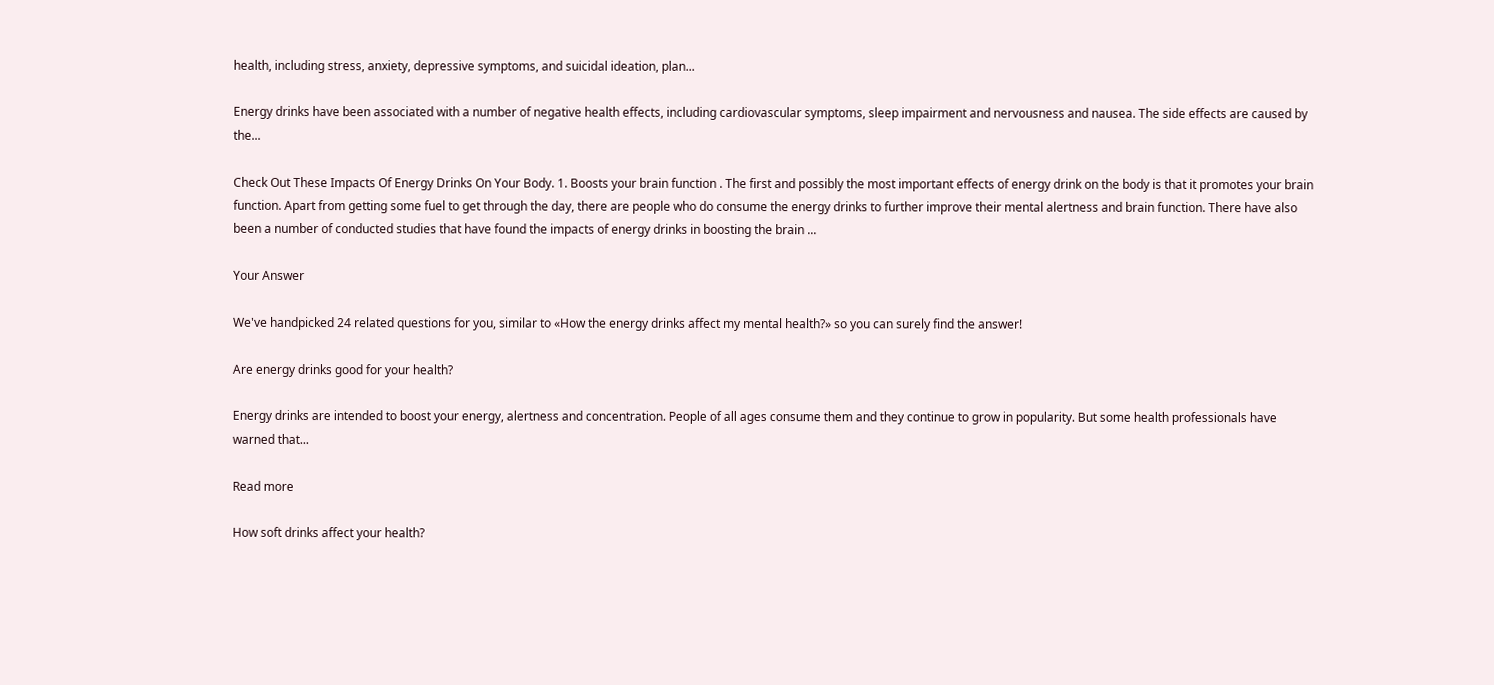health, including stress, anxiety, depressive symptoms, and suicidal ideation, plan...

Energy drinks have been associated with a number of negative health effects, including cardiovascular symptoms, sleep impairment and nervousness and nausea. The side effects are caused by the...

Check Out These Impacts Of Energy Drinks On Your Body. 1. Boosts your brain function . The first and possibly the most important effects of energy drink on the body is that it promotes your brain function. Apart from getting some fuel to get through the day, there are people who do consume the energy drinks to further improve their mental alertness and brain function. There have also been a number of conducted studies that have found the impacts of energy drinks in boosting the brain ...

Your Answer

We've handpicked 24 related questions for you, similar to «How the energy drinks affect my mental health?» so you can surely find the answer!

Are energy drinks good for your health?

Energy drinks are intended to boost your energy, alertness and concentration. People of all ages consume them and they continue to grow in popularity. But some health professionals have warned that...

Read more

How soft drinks affect your health?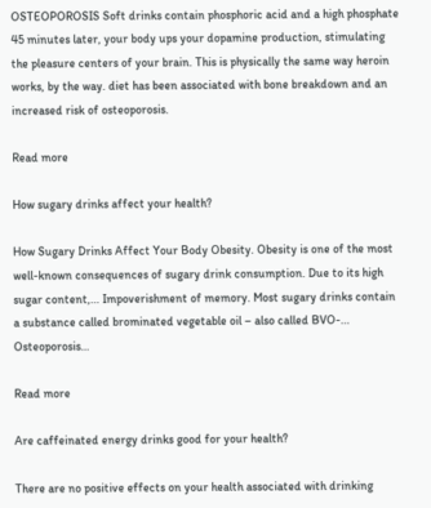OSTEOPOROSIS Soft drinks contain phosphoric acid and a high phosphate 45 minutes later, your body ups your dopamine production, stimulating the pleasure centers of your brain. This is physically the same way heroin works, by the way. diet has been associated with bone breakdown and an increased risk of osteoporosis.

Read more

How sugary drinks affect your health?

How Sugary Drinks Affect Your Body Obesity. Obesity is one of the most well-known consequences of sugary drink consumption. Due to its high sugar content,... Impoverishment of memory. Most sugary drinks contain a substance called brominated vegetable oil – also called BVO-... Osteoporosis…

Read more

Are caffeinated energy drinks good for your health?

There are no positive effects on your health associated with drinking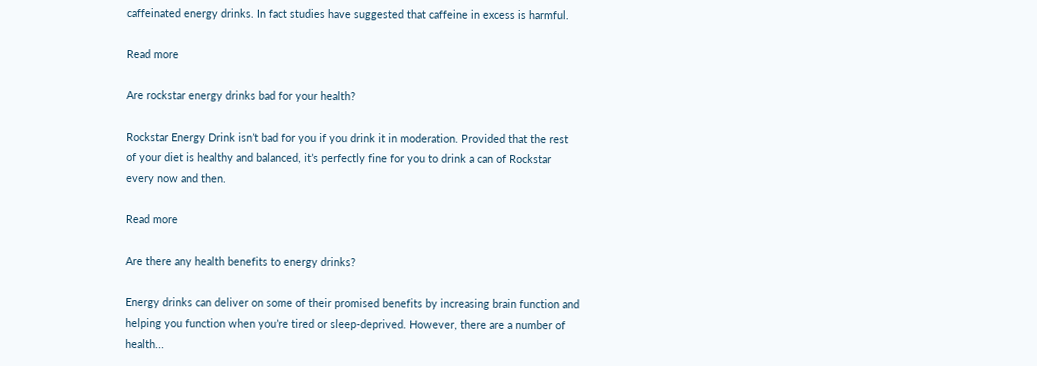caffeinated energy drinks. In fact studies have suggested that caffeine in excess is harmful.

Read more

Are rockstar energy drinks bad for your health?

Rockstar Energy Drink isn’t bad for you if you drink it in moderation. Provided that the rest of your diet is healthy and balanced, it’s perfectly fine for you to drink a can of Rockstar every now and then.

Read more

Are there any health benefits to energy drinks?

Energy drinks can deliver on some of their promised benefits by increasing brain function and helping you function when you’re tired or sleep-deprived. However, there are a number of health...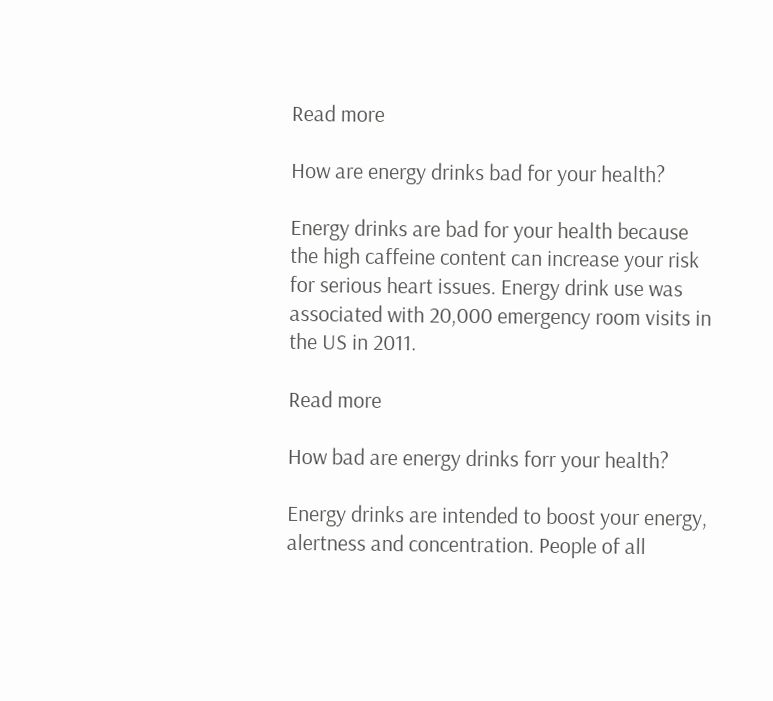Read more

How are energy drinks bad for your health?

Energy drinks are bad for your health because the high caffeine content can increase your risk for serious heart issues. Energy drink use was associated with 20,000 emergency room visits in the US in 2011.

Read more

How bad are energy drinks forr your health?

Energy drinks are intended to boost your energy, alertness and concentration. People of all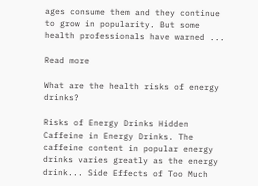ages consume them and they continue to grow in popularity. But some health professionals have warned ...

Read more

What are the health risks of energy drinks?

Risks of Energy Drinks Hidden Caffeine in Energy Drinks. The caffeine content in popular energy drinks varies greatly as the energy drink... Side Effects of Too Much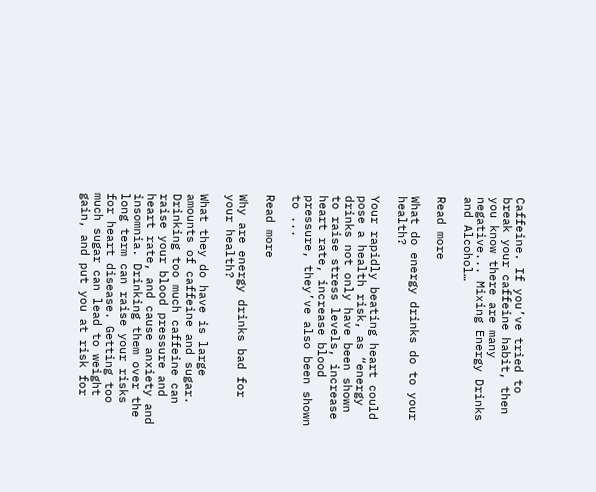Caffeine. If you’ve tried to break your caffeine habit, then you know there are many negative... Mixing Energy Drinks and Alcohol…

Read more

What do energy drinks do to your health?

Your rapidly beating heart could pose a health risk, as “energy drinks not only have been shown to raise stress levels, increase heart rate, increase blood pressure, they’ve also been shown to ...

Read more

Why are energy drinks bad for your health?

What they do have is large amounts of caffeine and sugar. Drinking too much caffeine can raise your blood pressure and heart rate, and cause anxiety and insomnia. Drinking them over the long term can raise your risks for heart disease. Getting too much sugar can lead to weight gain, and put you at risk for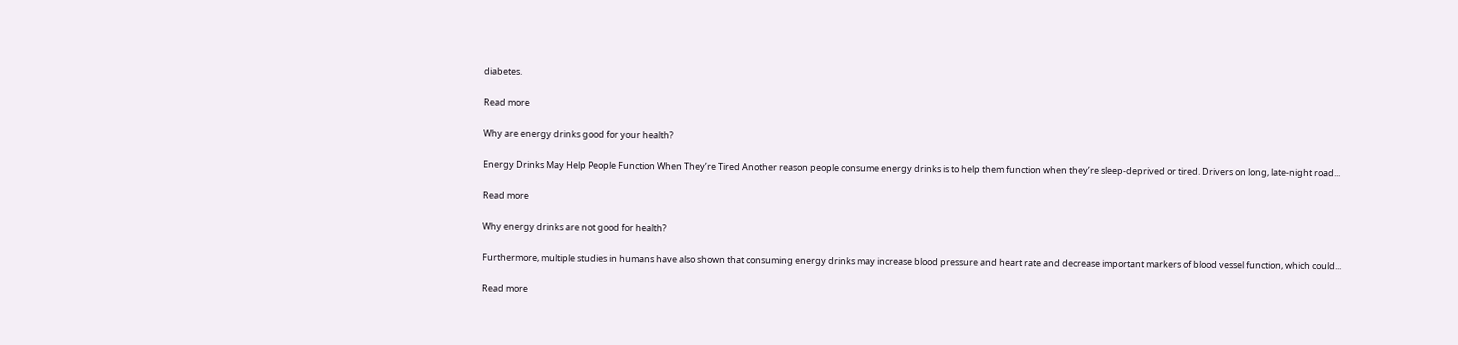diabetes.

Read more

Why are energy drinks good for your health?

Energy Drinks May Help People Function When They’re Tired Another reason people consume energy drinks is to help them function when they’re sleep-deprived or tired. Drivers on long, late-night road...

Read more

Why energy drinks are not good for health?

Furthermore, multiple studies in humans have also shown that consuming energy drinks may increase blood pressure and heart rate and decrease important markers of blood vessel function, which could...

Read more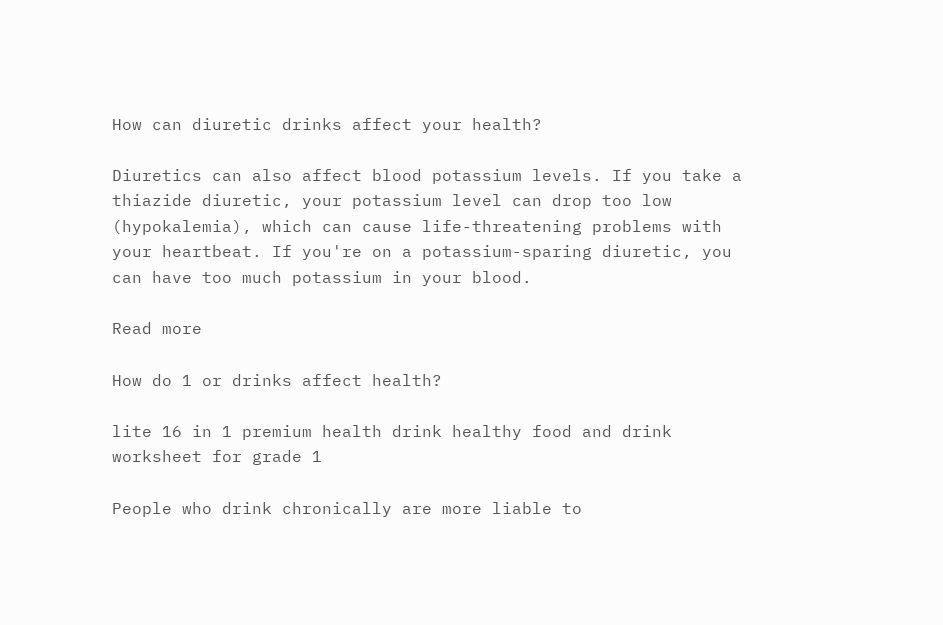How can diuretic drinks affect your health?

Diuretics can also affect blood potassium levels. If you take a thiazide diuretic, your potassium level can drop too low (hypokalemia), which can cause life-threatening problems with your heartbeat. If you're on a potassium-sparing diuretic, you can have too much potassium in your blood.

Read more

How do 1 or drinks affect health?

lite 16 in 1 premium health drink healthy food and drink worksheet for grade 1

People who drink chronically are more liable to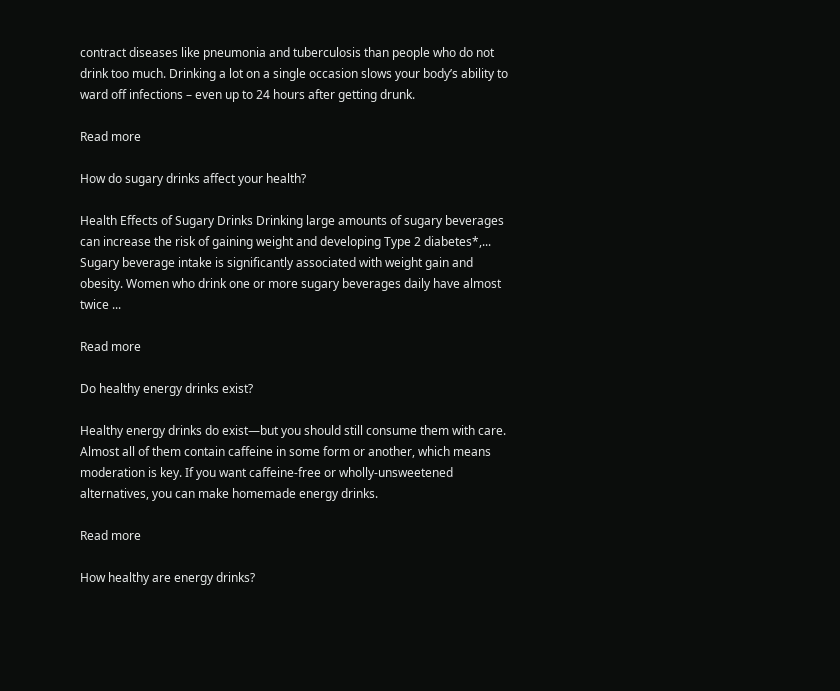contract diseases like pneumonia and tuberculosis than people who do not drink too much. Drinking a lot on a single occasion slows your body’s ability to ward off infections – even up to 24 hours after getting drunk.

Read more

How do sugary drinks affect your health?

Health Effects of Sugary Drinks Drinking large amounts of sugary beverages can increase the risk of gaining weight and developing Type 2 diabetes*,... Sugary beverage intake is significantly associated with weight gain and obesity. Women who drink one or more sugary beverages daily have almost twice ...

Read more

Do healthy energy drinks exist?

Healthy energy drinks do exist—but you should still consume them with care. Almost all of them contain caffeine in some form or another, which means moderation is key. If you want caffeine-free or wholly-unsweetened alternatives, you can make homemade energy drinks.

Read more

How healthy are energy drinks?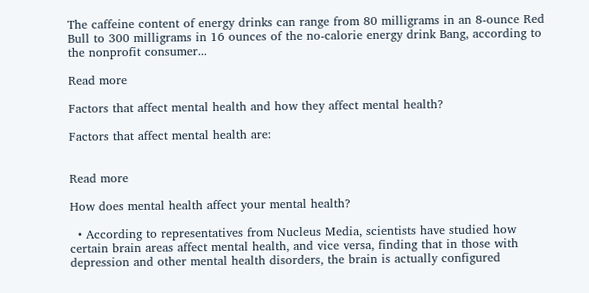The caffeine content of energy drinks can range from 80 milligrams in an 8-ounce Red Bull to 300 milligrams in 16 ounces of the no-calorie energy drink Bang, according to the nonprofit consumer...

Read more

Factors that affect mental health and how they affect mental health?

Factors that affect mental health are:


Read more

How does mental health affect your mental health?

  • According to representatives from Nucleus Media, scientists have studied how certain brain areas affect mental health, and vice versa, finding that in those with depression and other mental health disorders, the brain is actually configured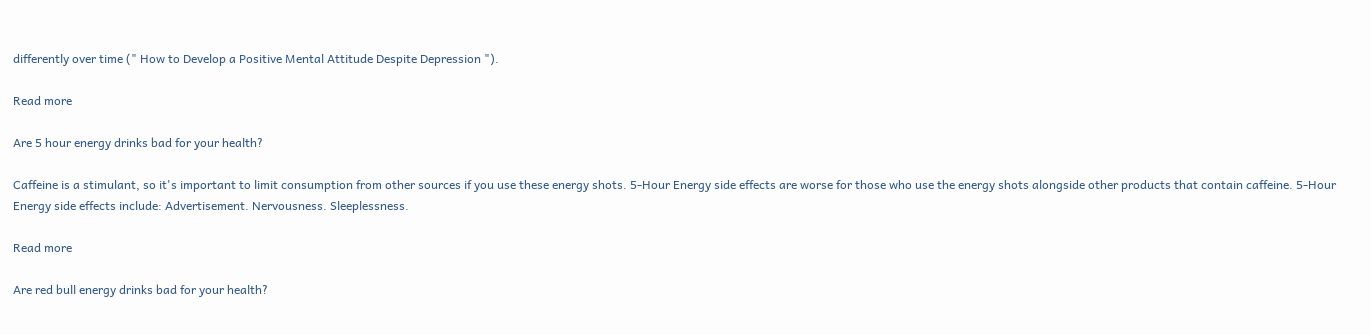differently over time (" How to Develop a Positive Mental Attitude Despite Depression ").

Read more

Are 5 hour energy drinks bad for your health?

Caffeine is a stimulant, so it's important to limit consumption from other sources if you use these energy shots. 5-Hour Energy side effects are worse for those who use the energy shots alongside other products that contain caffeine. 5-Hour Energy side effects include: Advertisement. Nervousness. Sleeplessness.

Read more

Are red bull energy drinks bad for your health?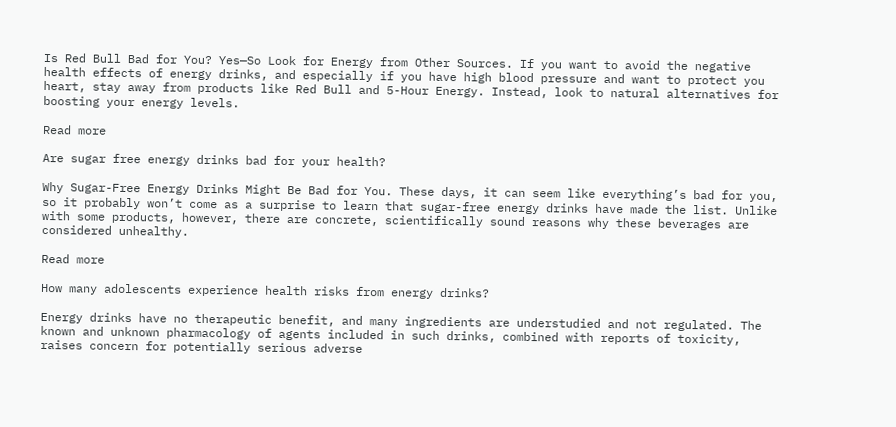Is Red Bull Bad for You? Yes—So Look for Energy from Other Sources. If you want to avoid the negative health effects of energy drinks, and especially if you have high blood pressure and want to protect you heart, stay away from products like Red Bull and 5-Hour Energy. Instead, look to natural alternatives for boosting your energy levels.

Read more

Are sugar free energy drinks bad for your health?

Why Sugar-Free Energy Drinks Might Be Bad for You. These days, it can seem like everything’s bad for you, so it probably won’t come as a surprise to learn that sugar-free energy drinks have made the list. Unlike with some products, however, there are concrete, scientifically sound reasons why these beverages are considered unhealthy.

Read more

How many adolescents experience health risks from energy drinks?

Energy drinks have no therapeutic benefit, and many ingredients are understudied and not regulated. The known and unknown pharmacology of agents included in such drinks, combined with reports of toxicity, raises concern for potentially serious adverse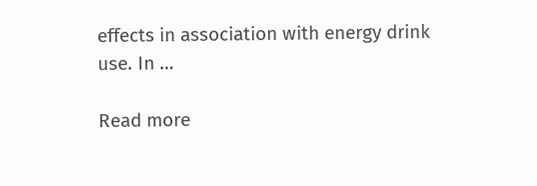effects in association with energy drink use. In …

Read more